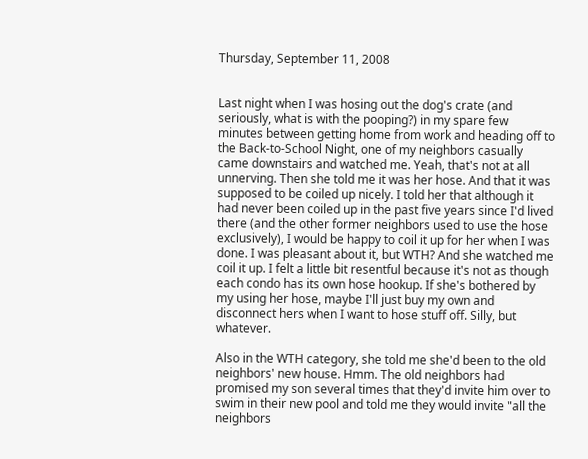Thursday, September 11, 2008


Last night when I was hosing out the dog's crate (and seriously, what is with the pooping?) in my spare few minutes between getting home from work and heading off to the Back-to-School Night, one of my neighbors casually came downstairs and watched me. Yeah, that's not at all unnerving. Then she told me it was her hose. And that it was supposed to be coiled up nicely. I told her that although it had never been coiled up in the past five years since I'd lived there (and the other former neighbors used to use the hose exclusively), I would be happy to coil it up for her when I was done. I was pleasant about it, but WTH? And she watched me coil it up. I felt a little bit resentful because it's not as though each condo has its own hose hookup. If she's bothered by my using her hose, maybe I'll just buy my own and disconnect hers when I want to hose stuff off. Silly, but whatever.

Also in the WTH category, she told me she'd been to the old neighbors' new house. Hmm. The old neighbors had promised my son several times that they'd invite him over to swim in their new pool and told me they would invite "all the neighbors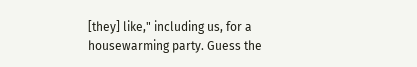[they] like," including us, for a housewarming party. Guess the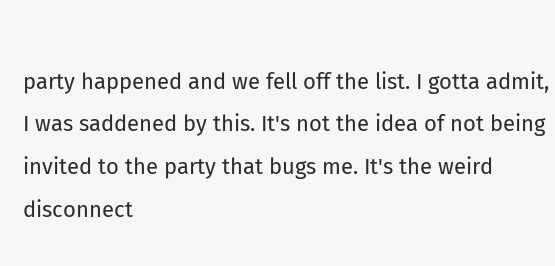party happened and we fell off the list. I gotta admit, I was saddened by this. It's not the idea of not being invited to the party that bugs me. It's the weird disconnect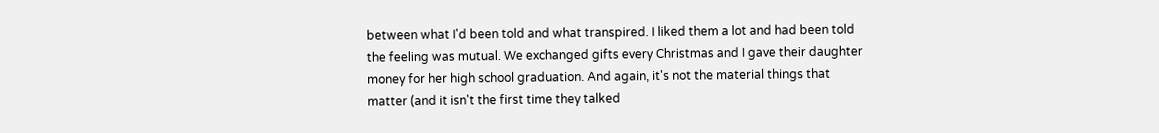between what I'd been told and what transpired. I liked them a lot and had been told the feeling was mutual. We exchanged gifts every Christmas and I gave their daughter money for her high school graduation. And again, it's not the material things that matter (and it isn't the first time they talked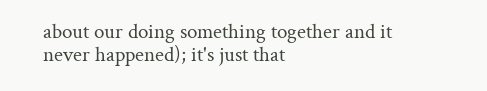about our doing something together and it never happened); it's just that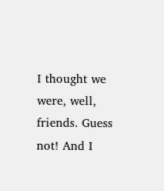I thought we were, well, friends. Guess not! And I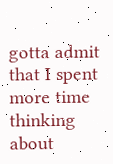gotta admit that I spent more time thinking about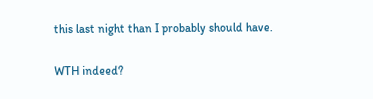this last night than I probably should have.

WTH indeed?